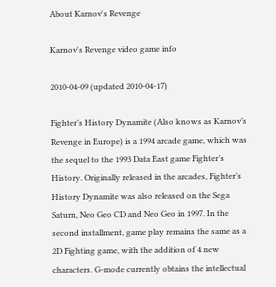About Karnov's Revenge

Karnov's Revenge video game info

2010-04-09 (updated 2010-04-17)

Fighter’s History Dynamite (Also knows as Karnov’s Revenge in Europe) is a 1994 arcade game, which was the sequel to the 1993 Data East game Fighter’s History. Originally released in the arcades, Fighter’s History Dynamite was also released on the Sega Saturn, Neo Geo CD and Neo Geo in 1997. In the second installment, game play remains the same as a 2D Fighting game, with the addition of 4 new characters. G-mode currently obtains the intellectual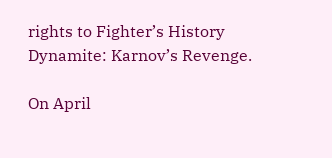rights to Fighter’s History Dynamite: Karnov’s Revenge.

On April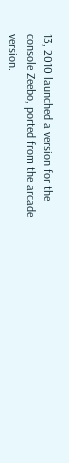13, 2010 launched a version for the console Zeebo, ported from the arcade version.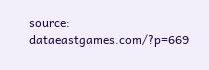source: dataeastgames.com/?p=669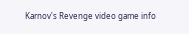Karnov's Revenge video game info